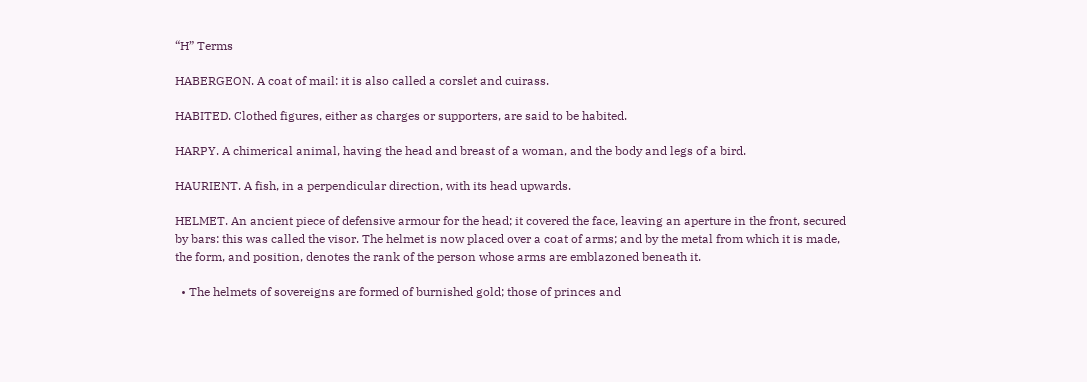“H” Terms

HABERGEON. A coat of mail: it is also called a corslet and cuirass.

HABITED. Clothed figures, either as charges or supporters, are said to be habited.

HARPY. A chimerical animal, having the head and breast of a woman, and the body and legs of a bird.

HAURIENT. A fish, in a perpendicular direction, with its head upwards.

HELMET. An ancient piece of defensive armour for the head; it covered the face, leaving an aperture in the front, secured by bars: this was called the visor. The helmet is now placed over a coat of arms; and by the metal from which it is made, the form, and position, denotes the rank of the person whose arms are emblazoned beneath it.

  • The helmets of sovereigns are formed of burnished gold; those of princes and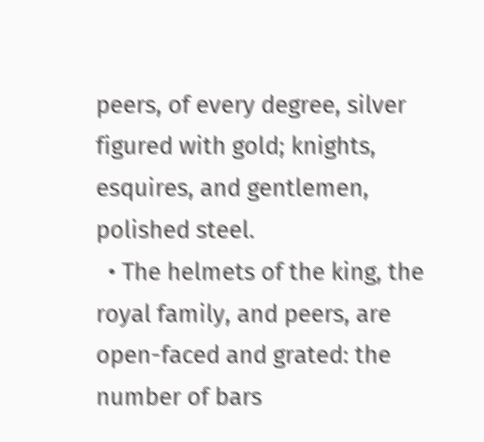peers, of every degree, silver figured with gold; knights, esquires, and gentlemen, polished steel.
  • The helmets of the king, the royal family, and peers, are open-faced and grated: the number of bars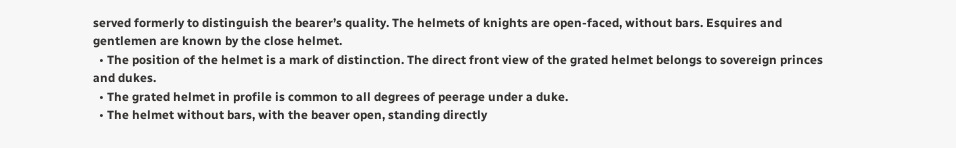served formerly to distinguish the bearer’s quality. The helmets of knights are open-faced, without bars. Esquires and gentlemen are known by the close helmet.
  • The position of the helmet is a mark of distinction. The direct front view of the grated helmet belongs to sovereign princes and dukes.
  • The grated helmet in profile is common to all degrees of peerage under a duke.
  • The helmet without bars, with the beaver open, standing directly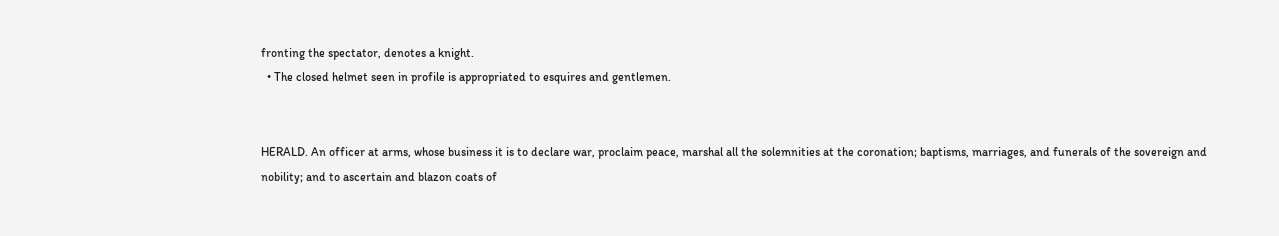fronting the spectator, denotes a knight.
  • The closed helmet seen in profile is appropriated to esquires and gentlemen.


HERALD. An officer at arms, whose business it is to declare war, proclaim peace, marshal all the solemnities at the coronation; baptisms, marriages, and funerals of the sovereign and nobility; and to ascertain and blazon coats of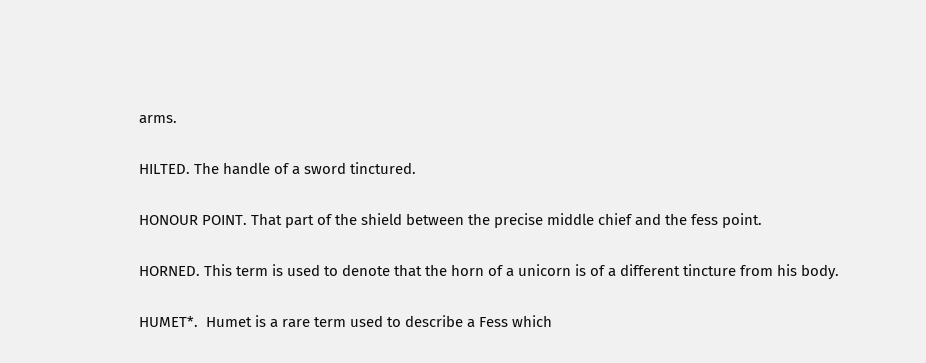arms.

HILTED. The handle of a sword tinctured.

HONOUR POINT. That part of the shield between the precise middle chief and the fess point.

HORNED. This term is used to denote that the horn of a unicorn is of a different tincture from his body.

HUMET*.  Humet is a rare term used to describe a Fess which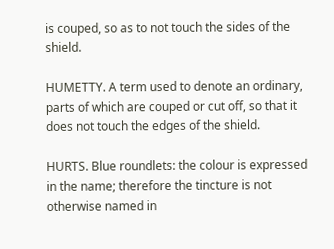is couped, so as to not touch the sides of the shield.

HUMETTY. A term used to denote an ordinary, parts of which are couped or cut off, so that it does not touch the edges of the shield.

HURTS. Blue roundlets: the colour is expressed in the name; therefore the tincture is not otherwise named in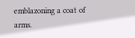emblazoning a coat of arms.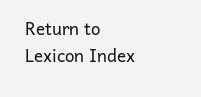Return to Lexicon Index